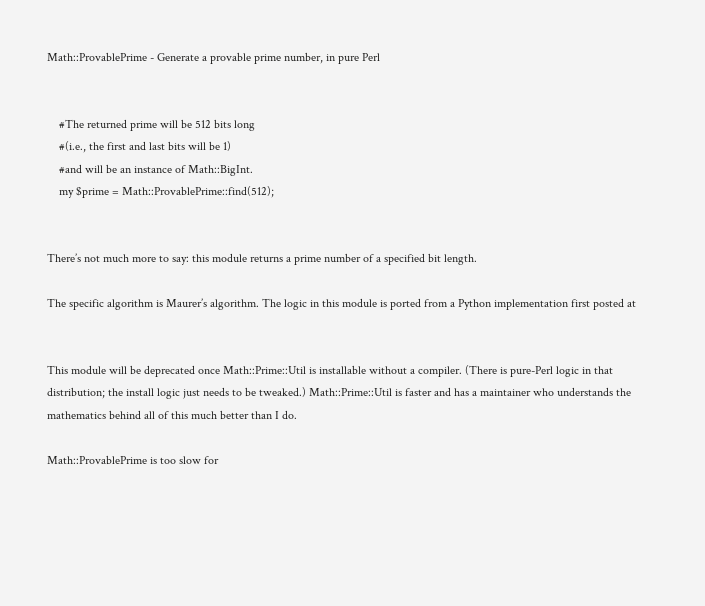Math::ProvablePrime - Generate a provable prime number, in pure Perl


    #The returned prime will be 512 bits long
    #(i.e., the first and last bits will be 1)
    #and will be an instance of Math::BigInt.
    my $prime = Math::ProvablePrime::find(512);


There’s not much more to say: this module returns a prime number of a specified bit length.

The specific algorithm is Maurer’s algorithm. The logic in this module is ported from a Python implementation first posted at


This module will be deprecated once Math::Prime::Util is installable without a compiler. (There is pure-Perl logic in that distribution; the install logic just needs to be tweaked.) Math::Prime::Util is faster and has a maintainer who understands the mathematics behind all of this much better than I do.

Math::ProvablePrime is too slow for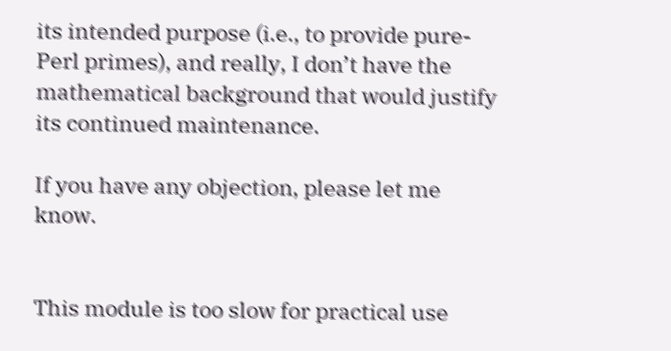its intended purpose (i.e., to provide pure-Perl primes), and really, I don’t have the mathematical background that would justify its continued maintenance.

If you have any objection, please let me know.


This module is too slow for practical use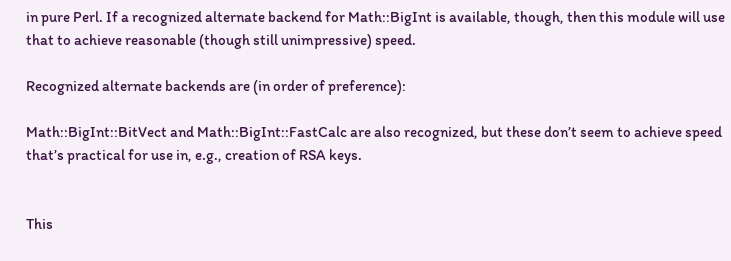in pure Perl. If a recognized alternate backend for Math::BigInt is available, though, then this module will use that to achieve reasonable (though still unimpressive) speed.

Recognized alternate backends are (in order of preference):

Math::BigInt::BitVect and Math::BigInt::FastCalc are also recognized, but these don’t seem to achieve speed that’s practical for use in, e.g., creation of RSA keys.


This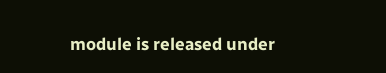module is released under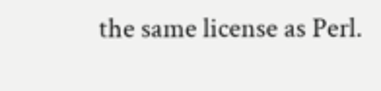the same license as Perl.